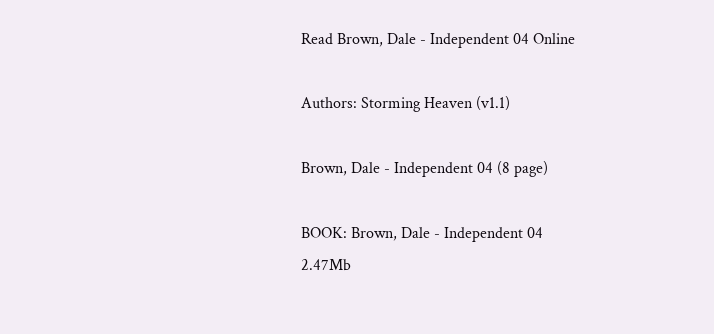Read Brown, Dale - Independent 04 Online

Authors: Storming Heaven (v1.1)

Brown, Dale - Independent 04 (8 page)

BOOK: Brown, Dale - Independent 04
2.47Mb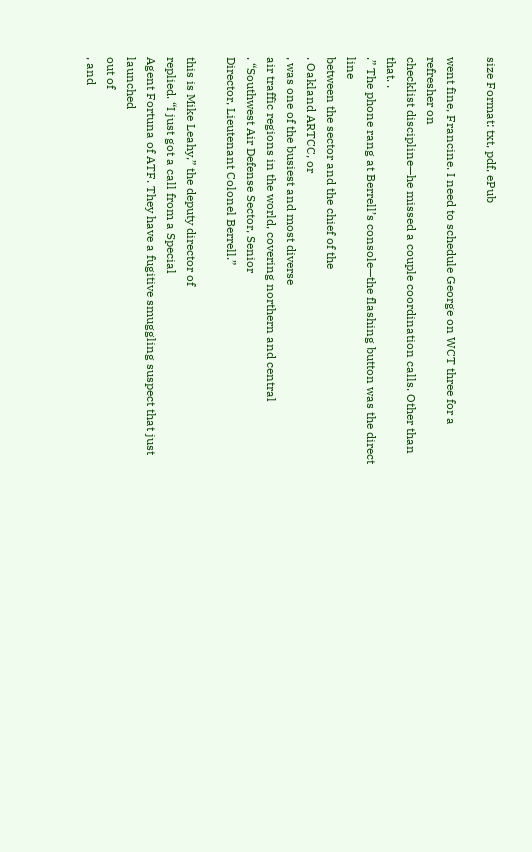size Format: txt, pdf, ePub

went fine, Francine. I need to schedule George on WCT three for a refresher on
checklist discipline—he missed a couple coordination calls. Other than that. .
.” The phone rang at Berrell’s console—the flashing button was the direct line
between the sector and the chief of the
. Oakland ARTCC, or
, was one of the busiest and most diverse
air traffic regions in the world, covering northern and central
. “Southwest Air Defense Sector, Senior
Director, Lieutenant Colonel Berrell.”

this is Mike Leahy,” the deputy director of
replied. “I just got a call from a Special
Agent Fortuna of ATF. They have a fugitive smuggling suspect that just launched
out of
, and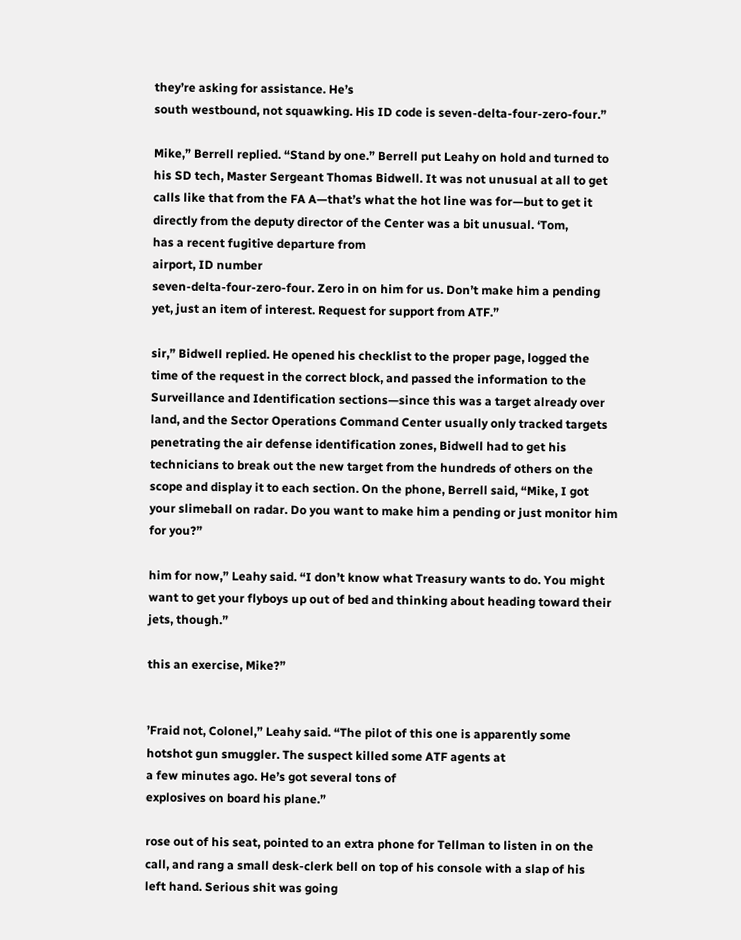they’re asking for assistance. He’s
south westbound, not squawking. His ID code is seven-delta-four-zero-four.”

Mike,” Berrell replied. “Stand by one.” Berrell put Leahy on hold and turned to
his SD tech, Master Sergeant Thomas Bidwell. It was not unusual at all to get
calls like that from the FA A—that’s what the hot line was for—but to get it
directly from the deputy director of the Center was a bit unusual. ‘Tom,
has a recent fugitive departure from
airport, ID number
seven-delta-four-zero-four. Zero in on him for us. Don’t make him a pending
yet, just an item of interest. Request for support from ATF.”

sir,” Bidwell replied. He opened his checklist to the proper page, logged the
time of the request in the correct block, and passed the information to the
Surveillance and Identification sections—since this was a target already over
land, and the Sector Operations Command Center usually only tracked targets
penetrating the air defense identification zones, Bidwell had to get his
technicians to break out the new target from the hundreds of others on the
scope and display it to each section. On the phone, Berrell said, “Mike, I got
your slimeball on radar. Do you want to make him a pending or just monitor him
for you?”

him for now,” Leahy said. “I don’t know what Treasury wants to do. You might
want to get your flyboys up out of bed and thinking about heading toward their
jets, though.”

this an exercise, Mike?”


’Fraid not, Colonel,” Leahy said. “The pilot of this one is apparently some
hotshot gun smuggler. The suspect killed some ATF agents at
a few minutes ago. He’s got several tons of
explosives on board his plane.”

rose out of his seat, pointed to an extra phone for Tellman to listen in on the
call, and rang a small desk-clerk bell on top of his console with a slap of his
left hand. Serious shit was going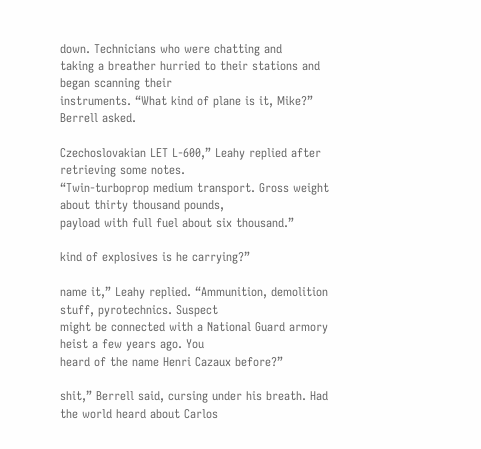down. Technicians who were chatting and
taking a breather hurried to their stations and began scanning their
instruments. “What kind of plane is it, Mike?” Berrell asked.

Czechoslovakian LET L-600,” Leahy replied after retrieving some notes.
“Twin-turboprop medium transport. Gross weight about thirty thousand pounds,
payload with full fuel about six thousand.”

kind of explosives is he carrying?”

name it,” Leahy replied. “Ammunition, demolition stuff, pyrotechnics. Suspect
might be connected with a National Guard armory heist a few years ago. You
heard of the name Henri Cazaux before?”

shit,” Berrell said, cursing under his breath. Had the world heard about Carlos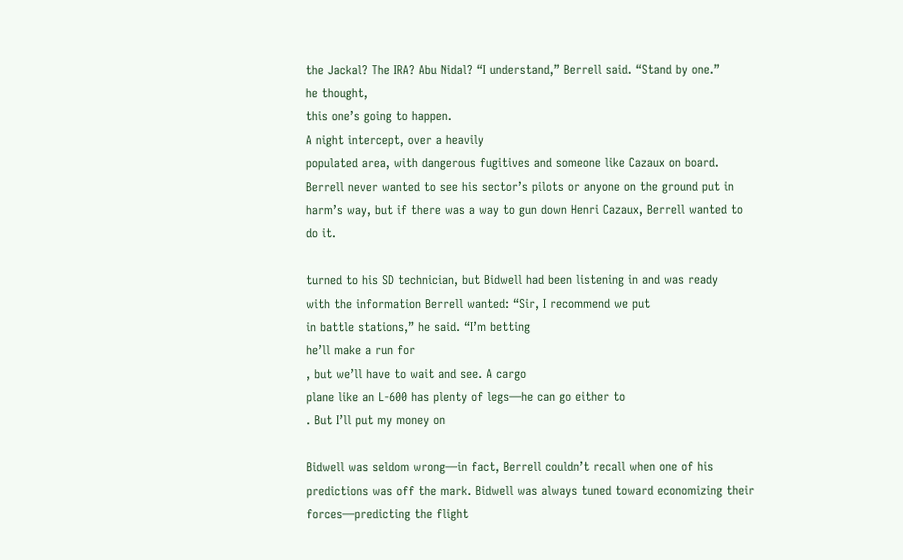the Jackal? The IRA? Abu Nidal? “I understand,” Berrell said. “Stand by one.”
he thought,
this one’s going to happen.
A night intercept, over a heavily
populated area, with dangerous fugitives and someone like Cazaux on board.
Berrell never wanted to see his sector’s pilots or anyone on the ground put in
harm’s way, but if there was a way to gun down Henri Cazaux, Berrell wanted to
do it.

turned to his SD technician, but Bidwell had been listening in and was ready
with the information Berrell wanted: “Sir, I recommend we put
in battle stations,” he said. “I’m betting
he’ll make a run for
, but we’ll have to wait and see. A cargo
plane like an L-600 has plenty of legs—he can go either to
. But I’ll put my money on

Bidwell was seldom wrong—in fact, Berrell couldn’t recall when one of his
predictions was off the mark. Bidwell was always tuned toward economizing their
forces—predicting the flight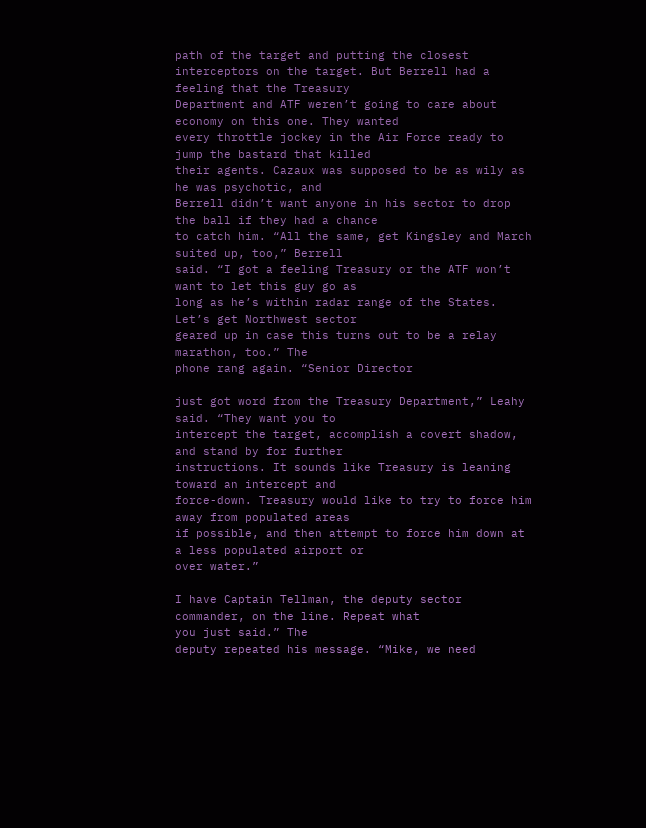path of the target and putting the closest
interceptors on the target. But Berrell had a feeling that the Treasury
Department and ATF weren’t going to care about economy on this one. They wanted
every throttle jockey in the Air Force ready to jump the bastard that killed
their agents. Cazaux was supposed to be as wily as he was psychotic, and
Berrell didn’t want anyone in his sector to drop the ball if they had a chance
to catch him. “All the same, get Kingsley and March suited up, too,” Berrell
said. “I got a feeling Treasury or the ATF won’t want to let this guy go as
long as he’s within radar range of the States. Let’s get Northwest sector
geared up in case this turns out to be a relay marathon, too.” The
phone rang again. “Senior Director

just got word from the Treasury Department,” Leahy said. “They want you to
intercept the target, accomplish a covert shadow, and stand by for further
instructions. It sounds like Treasury is leaning toward an intercept and
force-down. Treasury would like to try to force him away from populated areas
if possible, and then attempt to force him down at a less populated airport or
over water.”

I have Captain Tellman, the deputy sector commander, on the line. Repeat what
you just said.” The
deputy repeated his message. “Mike, we need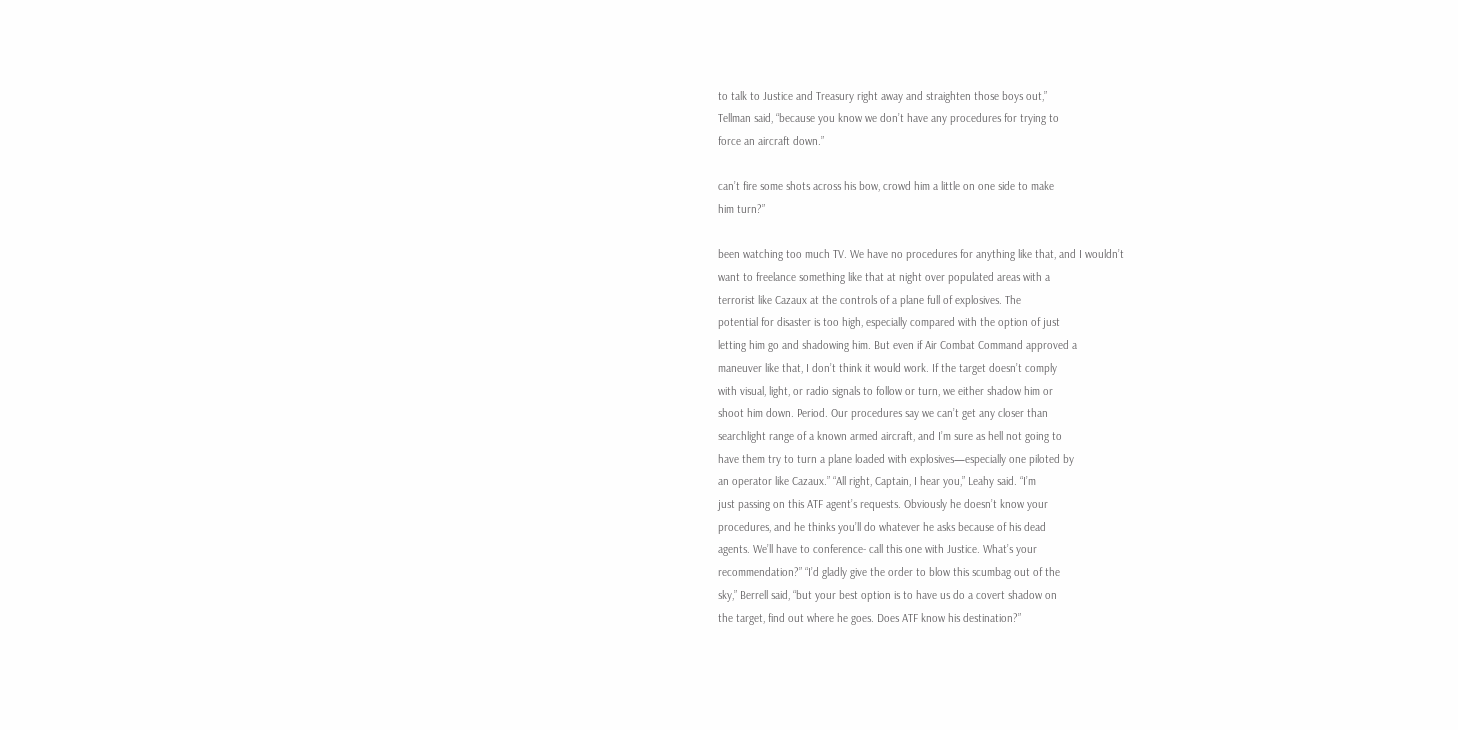to talk to Justice and Treasury right away and straighten those boys out,”
Tellman said, “because you know we don’t have any procedures for trying to
force an aircraft down.”

can’t fire some shots across his bow, crowd him a little on one side to make
him turn?”

been watching too much TV. We have no procedures for anything like that, and I wouldn’t
want to freelance something like that at night over populated areas with a
terrorist like Cazaux at the controls of a plane full of explosives. The
potential for disaster is too high, especially compared with the option of just
letting him go and shadowing him. But even if Air Combat Command approved a
maneuver like that, I don’t think it would work. If the target doesn’t comply
with visual, light, or radio signals to follow or turn, we either shadow him or
shoot him down. Period. Our procedures say we can’t get any closer than
searchlight range of a known armed aircraft, and I’m sure as hell not going to
have them try to turn a plane loaded with explosives—especially one piloted by
an operator like Cazaux.” “All right, Captain, I hear you,” Leahy said. “I’m
just passing on this ATF agent’s requests. Obviously he doesn’t know your
procedures, and he thinks you’ll do whatever he asks because of his dead
agents. We’ll have to conference- call this one with Justice. What’s your
recommendation?” “I’d gladly give the order to blow this scumbag out of the
sky,” Berrell said, “but your best option is to have us do a covert shadow on
the target, find out where he goes. Does ATF know his destination?”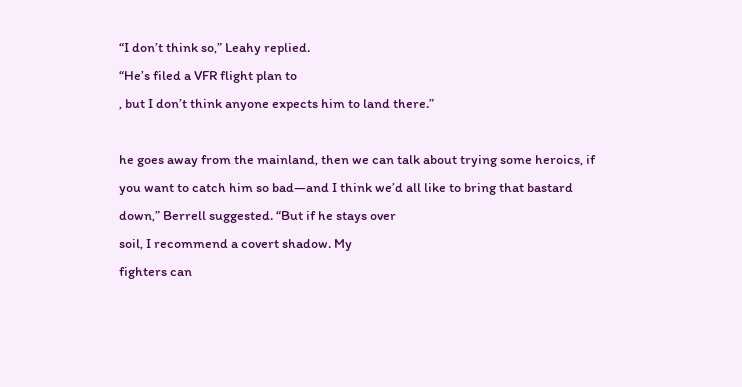“I don’t think so,” Leahy replied.
“He’s filed a VFR flight plan to
, but I don’t think anyone expects him to land there.”

he goes away from the mainland, then we can talk about trying some heroics, if
you want to catch him so bad—and I think we’d all like to bring that bastard
down,” Berrell suggested. “But if he stays over
soil, I recommend a covert shadow. My
fighters can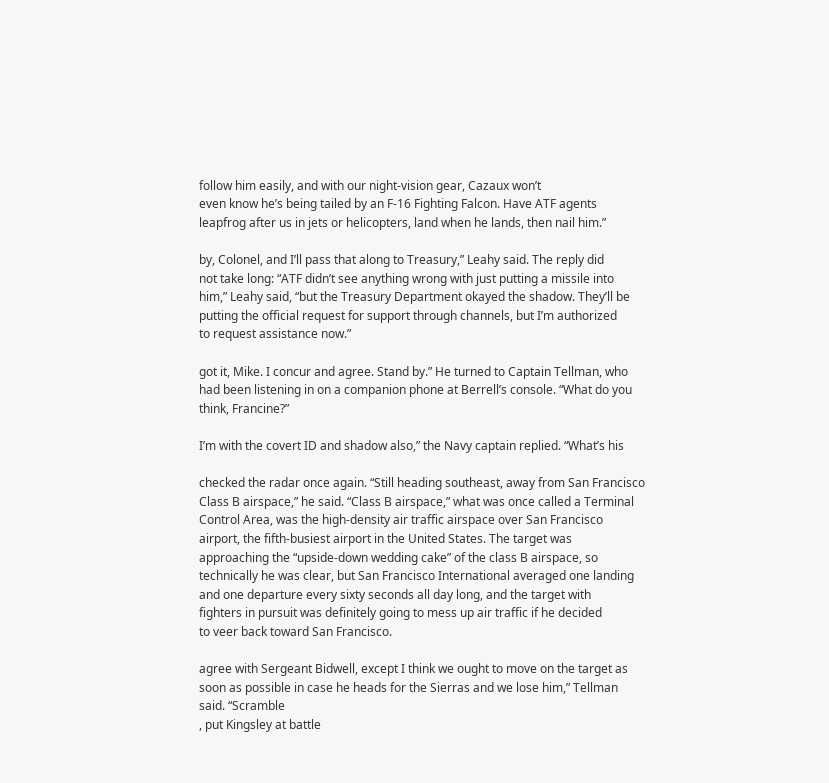follow him easily, and with our night-vision gear, Cazaux won’t
even know he’s being tailed by an F-16 Fighting Falcon. Have ATF agents
leapfrog after us in jets or helicopters, land when he lands, then nail him.”

by, Colonel, and I’ll pass that along to Treasury,” Leahy said. The reply did
not take long: “ATF didn’t see anything wrong with just putting a missile into
him,” Leahy said, “but the Treasury Department okayed the shadow. They’ll be
putting the official request for support through channels, but I’m authorized
to request assistance now.”

got it, Mike. I concur and agree. Stand by.” He turned to Captain Tellman, who
had been listening in on a companion phone at Berrell’s console. “What do you
think, Francine?”

I’m with the covert ID and shadow also,” the Navy captain replied. “What’s his

checked the radar once again. “Still heading southeast, away from San Francisco
Class B airspace,” he said. “Class B airspace,” what was once called a Terminal
Control Area, was the high-density air traffic airspace over San Francisco
airport, the fifth-busiest airport in the United States. The target was
approaching the “upside-down wedding cake” of the class B airspace, so
technically he was clear, but San Francisco International averaged one landing
and one departure every sixty seconds all day long, and the target with
fighters in pursuit was definitely going to mess up air traffic if he decided
to veer back toward San Francisco.

agree with Sergeant Bidwell, except I think we ought to move on the target as
soon as possible in case he heads for the Sierras and we lose him,” Tellman
said. “Scramble
, put Kingsley at battle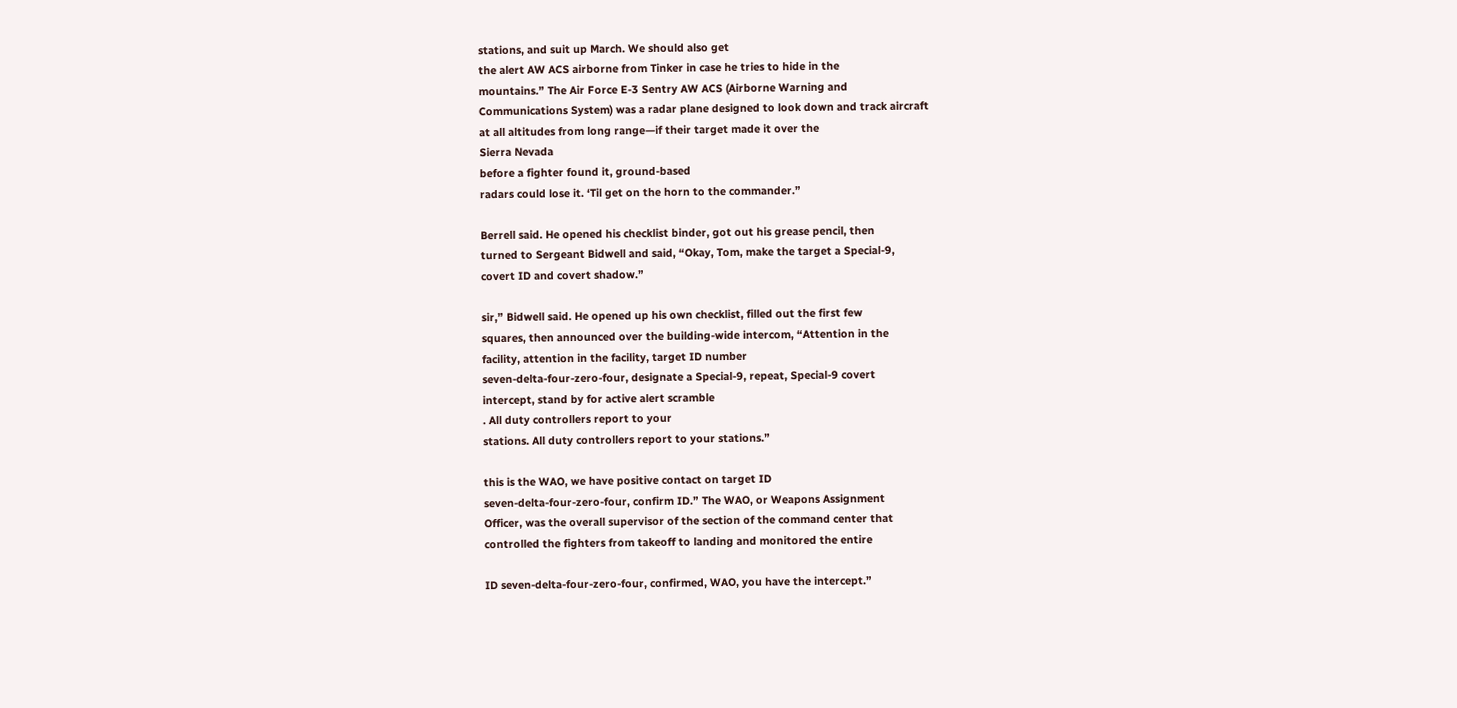stations, and suit up March. We should also get
the alert AW ACS airborne from Tinker in case he tries to hide in the
mountains.” The Air Force E-3 Sentry AW ACS (Airborne Warning and
Communications System) was a radar plane designed to look down and track aircraft
at all altitudes from long range—if their target made it over the
Sierra Nevada
before a fighter found it, ground-based
radars could lose it. ‘Til get on the horn to the commander.”

Berrell said. He opened his checklist binder, got out his grease pencil, then
turned to Sergeant Bidwell and said, “Okay, Tom, make the target a Special-9,
covert ID and covert shadow.”

sir,” Bidwell said. He opened up his own checklist, filled out the first few
squares, then announced over the building-wide intercom, “Attention in the
facility, attention in the facility, target ID number
seven-delta-four-zero-four, designate a Special-9, repeat, Special-9 covert
intercept, stand by for active alert scramble
. All duty controllers report to your
stations. All duty controllers report to your stations.”

this is the WAO, we have positive contact on target ID
seven-delta-four-zero-four, confirm ID.” The WAO, or Weapons Assignment
Officer, was the overall supervisor of the section of the command center that
controlled the fighters from takeoff to landing and monitored the entire

ID seven-delta-four-zero-four, confirmed, WAO, you have the intercept.”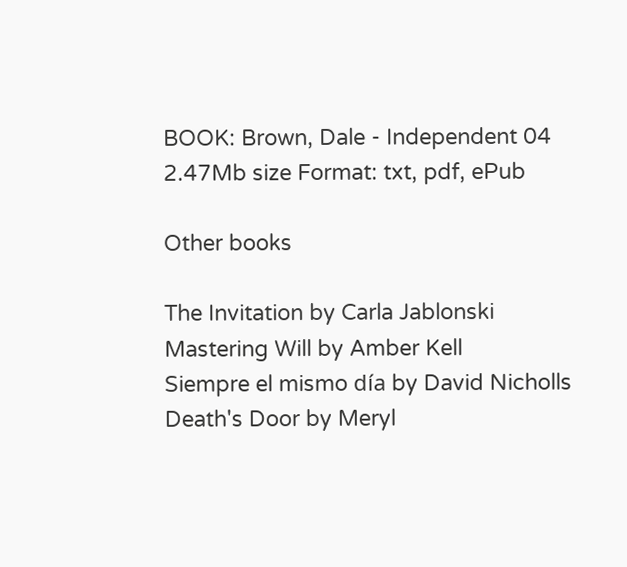BOOK: Brown, Dale - Independent 04
2.47Mb size Format: txt, pdf, ePub

Other books

The Invitation by Carla Jablonski
Mastering Will by Amber Kell
Siempre el mismo día by David Nicholls
Death's Door by Meryl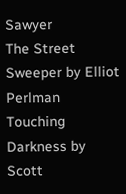Sawyer
The Street Sweeper by Elliot Perlman
Touching Darkness by Scott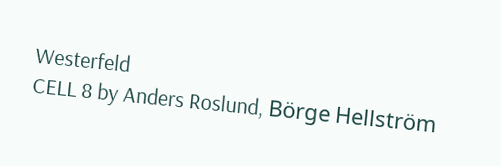Westerfeld
CELL 8 by Anders Roslund, Börge Hellström